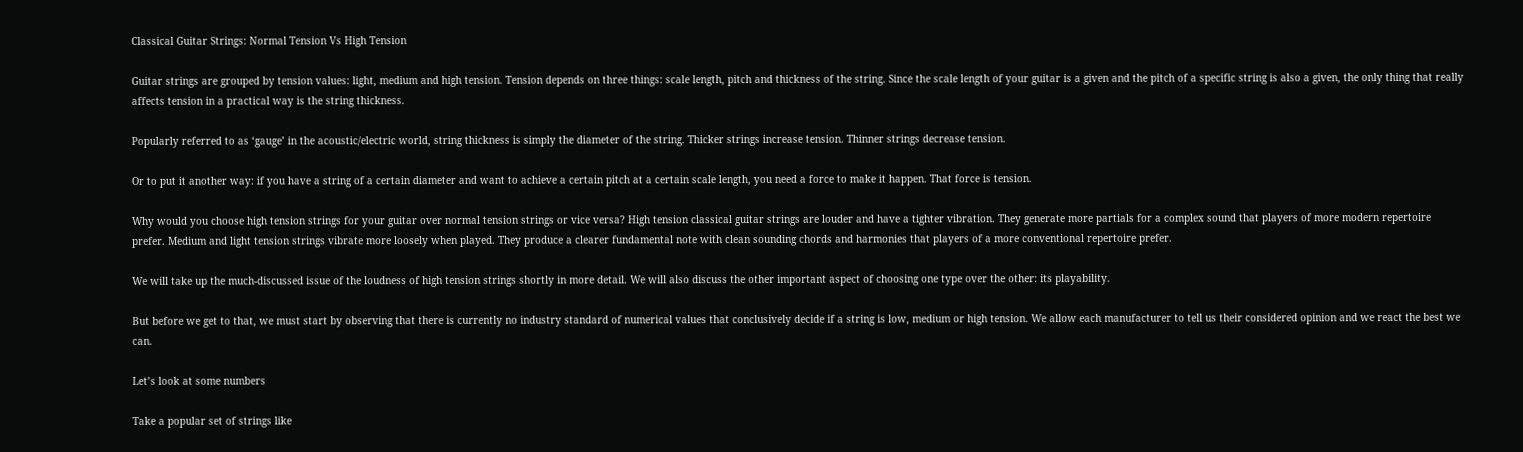Classical Guitar Strings: Normal Tension Vs High Tension

Guitar strings are grouped by tension values: light, medium and high tension. Tension depends on three things: scale length, pitch and thickness of the string. Since the scale length of your guitar is a given and the pitch of a specific string is also a given, the only thing that really affects tension in a practical way is the string thickness.

Popularly referred to as ‘gauge’ in the acoustic/electric world, string thickness is simply the diameter of the string. Thicker strings increase tension. Thinner strings decrease tension.

Or to put it another way: if you have a string of a certain diameter and want to achieve a certain pitch at a certain scale length, you need a force to make it happen. That force is tension.

Why would you choose high tension strings for your guitar over normal tension strings or vice versa? High tension classical guitar strings are louder and have a tighter vibration. They generate more partials for a complex sound that players of more modern repertoire prefer. Medium and light tension strings vibrate more loosely when played. They produce a clearer fundamental note with clean sounding chords and harmonies that players of a more conventional repertoire prefer.

We will take up the much-discussed issue of the loudness of high tension strings shortly in more detail. We will also discuss the other important aspect of choosing one type over the other: its playability.

But before we get to that, we must start by observing that there is currently no industry standard of numerical values that conclusively decide if a string is low, medium or high tension. We allow each manufacturer to tell us their considered opinion and we react the best we can.

Let’s look at some numbers

Take a popular set of strings like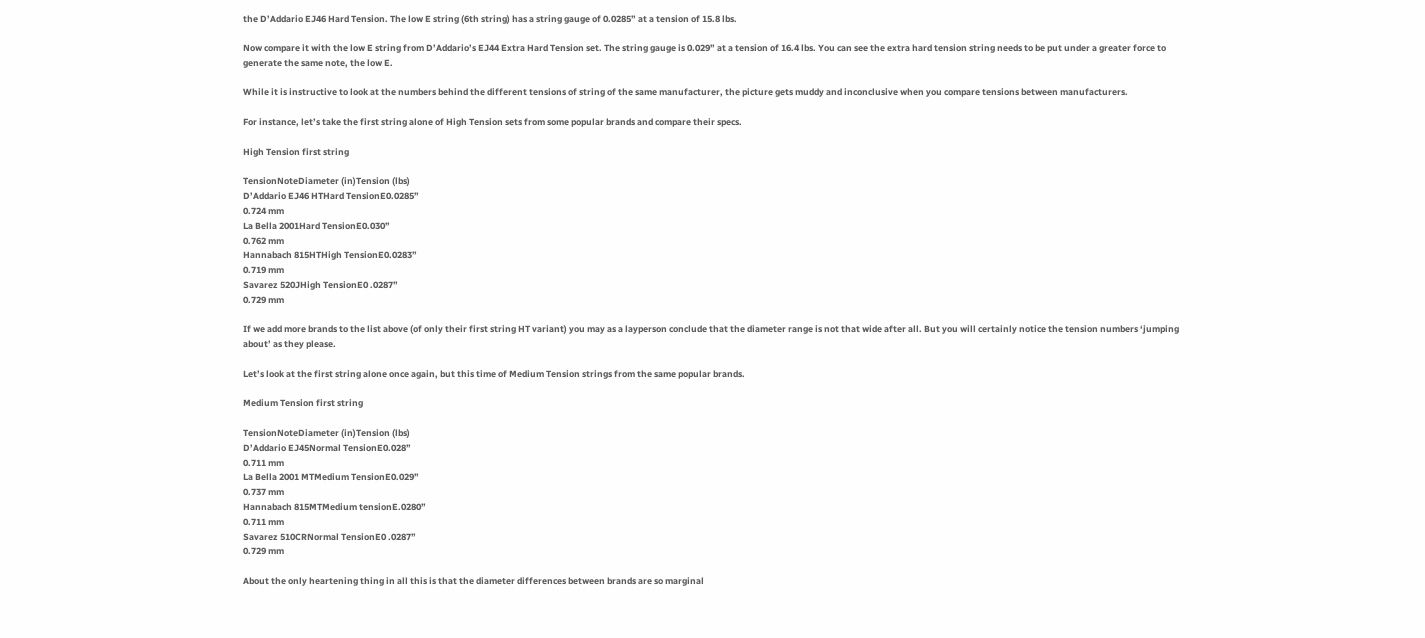the D’Addario EJ46 Hard Tension. The low E string (6th string) has a string gauge of 0.0285” at a tension of 15.8 lbs.

Now compare it with the low E string from D’Addario’s EJ44 Extra Hard Tension set. The string gauge is 0.029” at a tension of 16.4 lbs. You can see the extra hard tension string needs to be put under a greater force to generate the same note, the low E.

While it is instructive to look at the numbers behind the different tensions of string of the same manufacturer, the picture gets muddy and inconclusive when you compare tensions between manufacturers.

For instance, let’s take the first string alone of High Tension sets from some popular brands and compare their specs.

High Tension first string

TensionNoteDiameter (in)Tension (lbs)
D’Addario EJ46 HTHard TensionE0.0285”
0.724 mm
La Bella 2001Hard TensionE0.030”
0.762 mm
Hannabach 815HTHigh TensionE0.0283”
0.719 mm
Savarez 520JHigh TensionE0 .0287”
0.729 mm

If we add more brands to the list above (of only their first string HT variant) you may as a layperson conclude that the diameter range is not that wide after all. But you will certainly notice the tension numbers ‘jumping about’ as they please.

Let’s look at the first string alone once again, but this time of Medium Tension strings from the same popular brands.

Medium Tension first string

TensionNoteDiameter (in)Tension (lbs)
D’Addario EJ45Normal TensionE0.028”
0.711 mm
La Bella 2001 MTMedium TensionE0.029”
0.737 mm
Hannabach 815MTMedium tensionE.0280”
0.711 mm
Savarez 510CRNormal TensionE0 .0287”
0.729 mm

About the only heartening thing in all this is that the diameter differences between brands are so marginal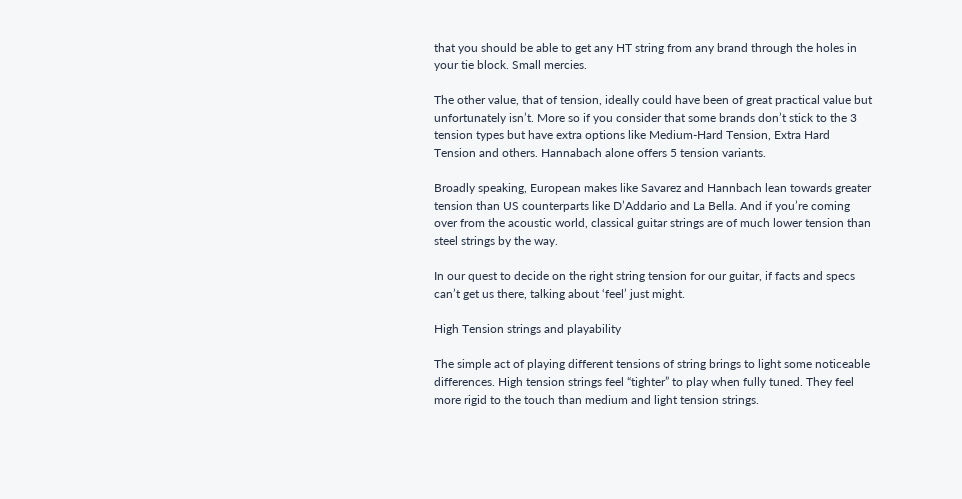that you should be able to get any HT string from any brand through the holes in your tie block. Small mercies.

The other value, that of tension, ideally could have been of great practical value but unfortunately isn’t. More so if you consider that some brands don’t stick to the 3 tension types but have extra options like Medium-Hard Tension, Extra Hard Tension and others. Hannabach alone offers 5 tension variants.

Broadly speaking, European makes like Savarez and Hannbach lean towards greater tension than US counterparts like D’Addario and La Bella. And if you’re coming over from the acoustic world, classical guitar strings are of much lower tension than steel strings by the way.

In our quest to decide on the right string tension for our guitar, if facts and specs can’t get us there, talking about ‘feel’ just might.

High Tension strings and playability

The simple act of playing different tensions of string brings to light some noticeable differences. High tension strings feel “tighter” to play when fully tuned. They feel more rigid to the touch than medium and light tension strings.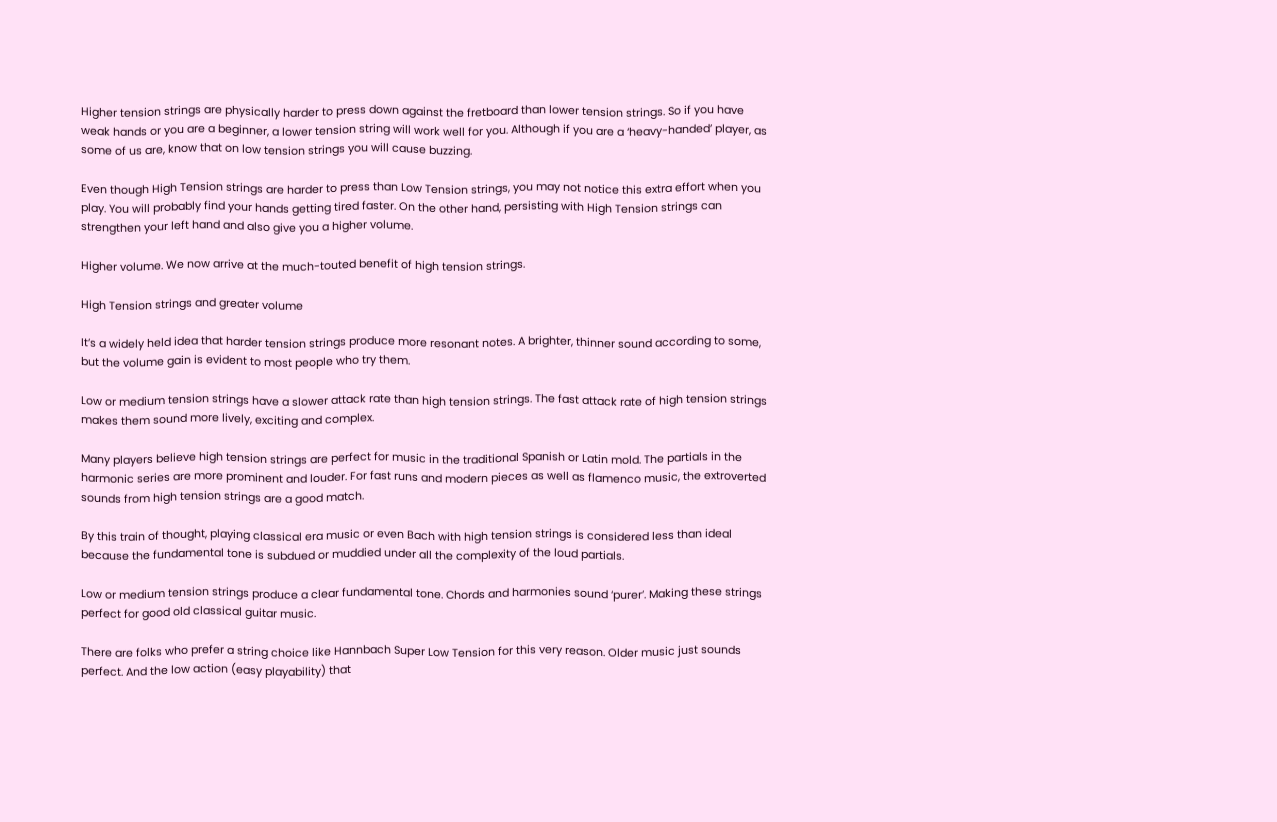Higher tension strings are physically harder to press down against the fretboard than lower tension strings. So if you have weak hands or you are a beginner, a lower tension string will work well for you. Although if you are a ‘heavy-handed’ player, as some of us are, know that on low tension strings you will cause buzzing.

Even though High Tension strings are harder to press than Low Tension strings, you may not notice this extra effort when you play. You will probably find your hands getting tired faster. On the other hand, persisting with High Tension strings can strengthen your left hand and also give you a higher volume.

Higher volume. We now arrive at the much-touted benefit of high tension strings.

High Tension strings and greater volume

It’s a widely held idea that harder tension strings produce more resonant notes. A brighter, thinner sound according to some, but the volume gain is evident to most people who try them.

Low or medium tension strings have a slower attack rate than high tension strings. The fast attack rate of high tension strings makes them sound more lively, exciting and complex.

Many players believe high tension strings are perfect for music in the traditional Spanish or Latin mold. The partials in the harmonic series are more prominent and louder. For fast runs and modern pieces as well as flamenco music, the extroverted sounds from high tension strings are a good match.

By this train of thought, playing classical era music or even Bach with high tension strings is considered less than ideal because the fundamental tone is subdued or muddied under all the complexity of the loud partials.

Low or medium tension strings produce a clear fundamental tone. Chords and harmonies sound ‘purer’. Making these strings perfect for good old classical guitar music.

There are folks who prefer a string choice like Hannbach Super Low Tension for this very reason. Older music just sounds perfect. And the low action (easy playability) that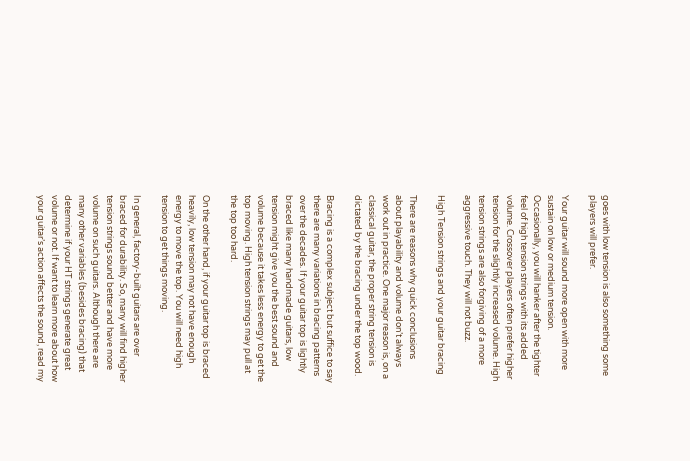goes with low tension is also something some players will prefer.

Your guitar will sound more open with more sustain on low or medium tension. Occasionally, you will hanker after the tighter feel of high tension strings with its added volume. Crossover players often prefer higher tension for the slightly increased volume. High tension strings are also forgiving of a more aggressive touch. They will not buzz.

High Tension strings and your guitar bracing

There are reasons why quick conclusions about playability and volume don’t always work out in practice. One major reason is, on a classical guitar, the proper string tension is dictated by the bracing under the top wood.

Bracing is a complex subject but suffice to say there are many variations in bracing patterns over the decades. If your guitar top is lightly braced like many handmade guitars, low tension might give you the best sound and volume because it takes less energy to get the top moving. High tension strings may pull at the top too hard.

On the other hand, if your guitar top is braced heavily, low tension may not have enough energy to move the top. You will need high tension to get things moving.

In general, factory-built guitars are over braced for durability. So, many will find higher tension strings sound better and have more volume on such guitars. Although there are many other variables (besides bracing) that determine if your HT strings generate great volume or not. If want to learn more about how your guitar’s action affects the sound, read my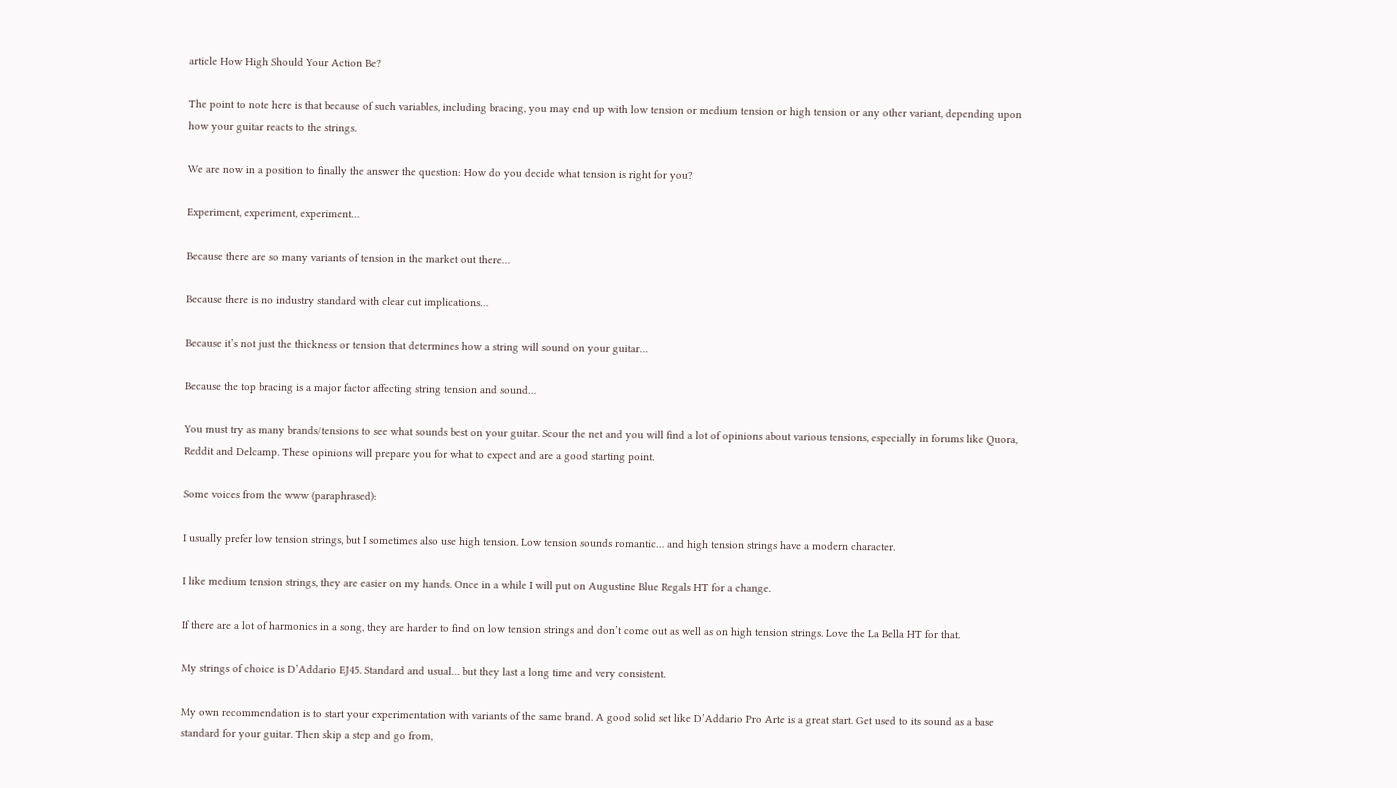article How High Should Your Action Be?

The point to note here is that because of such variables, including bracing, you may end up with low tension or medium tension or high tension or any other variant, depending upon how your guitar reacts to the strings.

We are now in a position to finally the answer the question: How do you decide what tension is right for you?

Experiment, experiment, experiment…

Because there are so many variants of tension in the market out there…

Because there is no industry standard with clear cut implications…

Because it’s not just the thickness or tension that determines how a string will sound on your guitar…

Because the top bracing is a major factor affecting string tension and sound…

You must try as many brands/tensions to see what sounds best on your guitar. Scour the net and you will find a lot of opinions about various tensions, especially in forums like Quora, Reddit and Delcamp. These opinions will prepare you for what to expect and are a good starting point.

Some voices from the www (paraphrased):

I usually prefer low tension strings, but I sometimes also use high tension. Low tension sounds romantic… and high tension strings have a modern character.

I like medium tension strings, they are easier on my hands. Once in a while I will put on Augustine Blue Regals HT for a change.

If there are a lot of harmonics in a song, they are harder to find on low tension strings and don’t come out as well as on high tension strings. Love the La Bella HT for that.

My strings of choice is D’Addario EJ45. Standard and usual… but they last a long time and very consistent.

My own recommendation is to start your experimentation with variants of the same brand. A good solid set like D’Addario Pro Arte is a great start. Get used to its sound as a base standard for your guitar. Then skip a step and go from,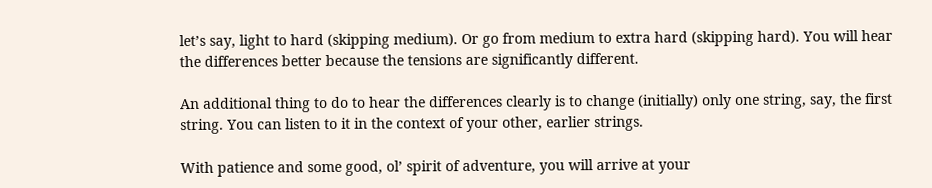let’s say, light to hard (skipping medium). Or go from medium to extra hard (skipping hard). You will hear the differences better because the tensions are significantly different.

An additional thing to do to hear the differences clearly is to change (initially) only one string, say, the first string. You can listen to it in the context of your other, earlier strings.

With patience and some good, ol’ spirit of adventure, you will arrive at your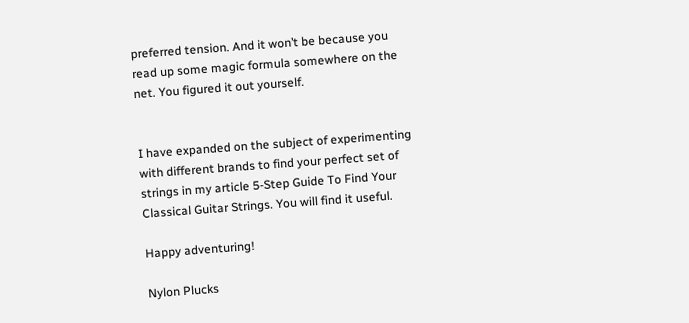preferred tension. And it won’t be because you read up some magic formula somewhere on the net. You figured it out yourself.


I have expanded on the subject of experimenting with different brands to find your perfect set of strings in my article 5-Step Guide To Find Your Classical Guitar Strings. You will find it useful.

Happy adventuring!

Nylon Plucks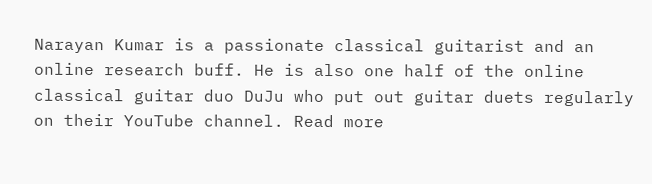Narayan Kumar is a passionate classical guitarist and an online research buff. He is also one half of the online classical guitar duo DuJu who put out guitar duets regularly on their YouTube channel. Read more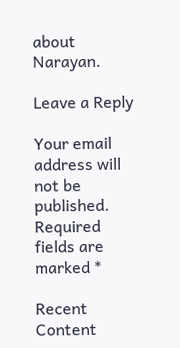about Narayan.

Leave a Reply

Your email address will not be published. Required fields are marked *

Recent Content